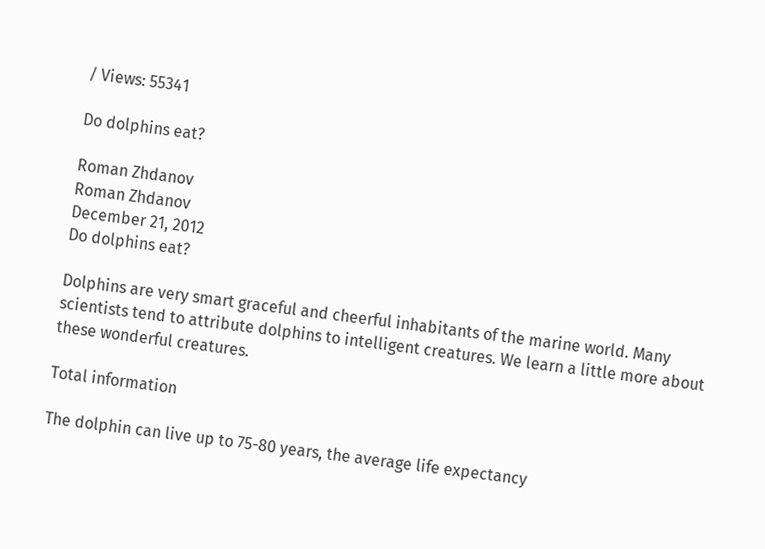/ Views: 55341

Do dolphins eat?

Roman Zhdanov
Roman Zhdanov
December 21, 2012
Do dolphins eat?

Dolphins are very smart graceful and cheerful inhabitants of the marine world. Many scientists tend to attribute dolphins to intelligent creatures. We learn a little more about these wonderful creatures.

Total information

The dolphin can live up to 75-80 years, the average life expectancy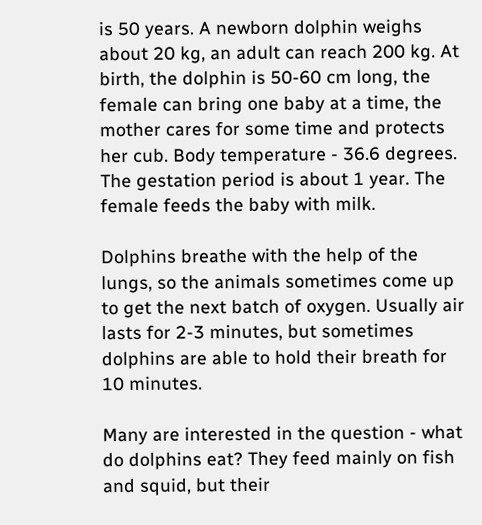is 50 years. A newborn dolphin weighs about 20 kg, an adult can reach 200 kg. At birth, the dolphin is 50-60 cm long, the female can bring one baby at a time, the mother cares for some time and protects her cub. Body temperature - 36.6 degrees. The gestation period is about 1 year. The female feeds the baby with milk.

Dolphins breathe with the help of the lungs, so the animals sometimes come up to get the next batch of oxygen. Usually air lasts for 2-3 minutes, but sometimes dolphins are able to hold their breath for 10 minutes.

Many are interested in the question - what do dolphins eat? They feed mainly on fish and squid, but their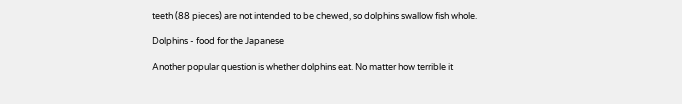teeth (88 pieces) are not intended to be chewed, so dolphins swallow fish whole.

Dolphins - food for the Japanese

Another popular question is whether dolphins eat. No matter how terrible it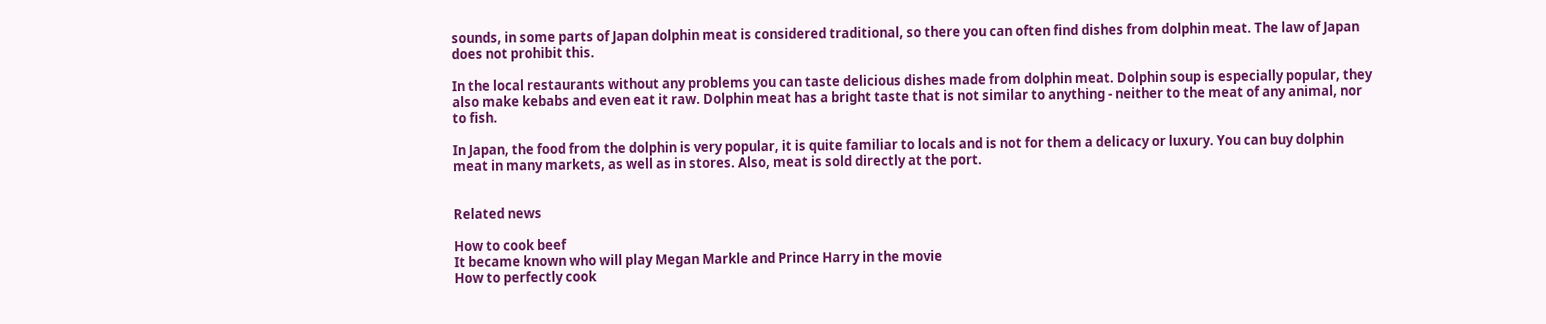sounds, in some parts of Japan dolphin meat is considered traditional, so there you can often find dishes from dolphin meat. The law of Japan does not prohibit this.

In the local restaurants without any problems you can taste delicious dishes made from dolphin meat. Dolphin soup is especially popular, they also make kebabs and even eat it raw. Dolphin meat has a bright taste that is not similar to anything - neither to the meat of any animal, nor to fish.

In Japan, the food from the dolphin is very popular, it is quite familiar to locals and is not for them a delicacy or luxury. You can buy dolphin meat in many markets, as well as in stores. Also, meat is sold directly at the port.


Related news

How to cook beef
It became known who will play Megan Markle and Prince Harry in the movie
How to perfectly cook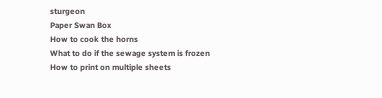sturgeon
Paper Swan Box
How to cook the horns
What to do if the sewage system is frozen
How to print on multiple sheets